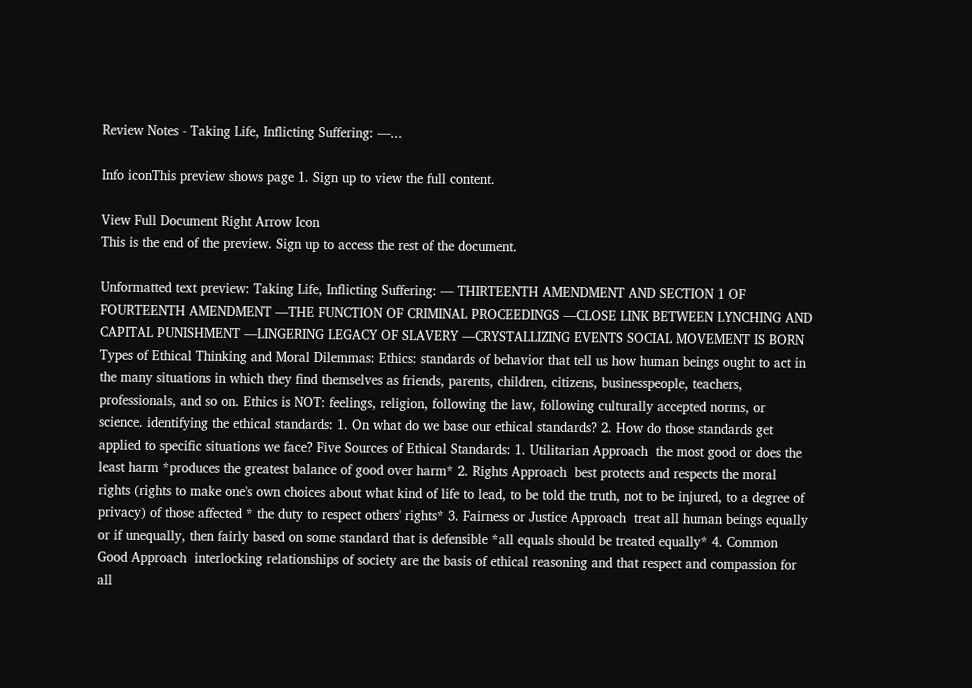Review Notes - Taking Life, Inflicting Suffering: —...

Info iconThis preview shows page 1. Sign up to view the full content.

View Full Document Right Arrow Icon
This is the end of the preview. Sign up to access the rest of the document.

Unformatted text preview: Taking Life, Inflicting Suffering: — THIRTEENTH AMENDMENT AND SECTION 1 OF FOURTEENTH AMENDMENT —THE FUNCTION OF CRIMINAL PROCEEDINGS —CLOSE LINK BETWEEN LYNCHING AND CAPITAL PUNISHMENT —LINGERING LEGACY OF SLAVERY —CRYSTALLIZING EVENTS SOCIAL MOVEMENT IS BORN Types of Ethical Thinking and Moral Dilemmas: Ethics: standards of behavior that tell us how human beings ought to act in the many situations in which they find themselves as friends, parents, children, citizens, businesspeople, teachers, professionals, and so on. Ethics is NOT: feelings, religion, following the law, following culturally accepted norms, or science. identifying the ethical standards: 1. On what do we base our ethical standards? 2. How do those standards get applied to specific situations we face? Five Sources of Ethical Standards: 1. Utilitarian Approach  the most good or does the least harm *produces the greatest balance of good over harm* 2. Rights Approach  best protects and respects the moral rights (rights to make one's own choices about what kind of life to lead, to be told the truth, not to be injured, to a degree of privacy) of those affected * the duty to respect others' rights* 3. Fairness or Justice Approach  treat all human beings equally or if unequally, then fairly based on some standard that is defensible *all equals should be treated equally* 4. Common Good Approach  interlocking relationships of society are the basis of ethical reasoning and that respect and compassion for all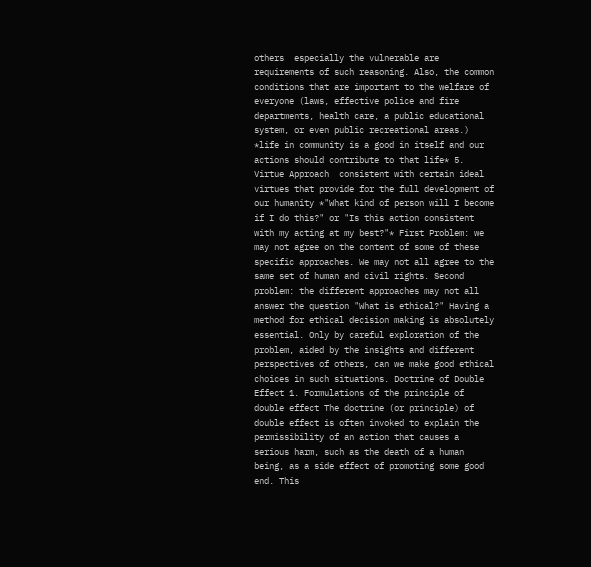others  especially the vulnerable are requirements of such reasoning. Also, the common conditions that are important to the welfare of everyone (laws, effective police and fire departments, health care, a public educational system, or even public recreational areas.) *life in community is a good in itself and our actions should contribute to that life* 5. Virtue Approach  consistent with certain ideal virtues that provide for the full development of our humanity *"What kind of person will I become if I do this?" or "Is this action consistent with my acting at my best?"* First Problem: we may not agree on the content of some of these specific approaches. We may not all agree to the same set of human and civil rights. Second problem: the different approaches may not all answer the question "What is ethical?" Having a method for ethical decision making is absolutely essential. Only by careful exploration of the problem, aided by the insights and different perspectives of others, can we make good ethical choices in such situations. Doctrine of Double Effect 1. Formulations of the principle of double effect The doctrine (or principle) of double effect is often invoked to explain the permissibility of an action that causes a serious harm, such as the death of a human being, as a side effect of promoting some good end. This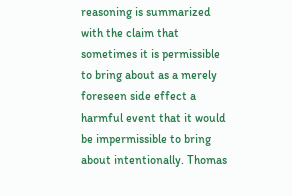reasoning is summarized with the claim that sometimes it is permissible to bring about as a merely foreseen side effect a harmful event that it would be impermissible to bring about intentionally. Thomas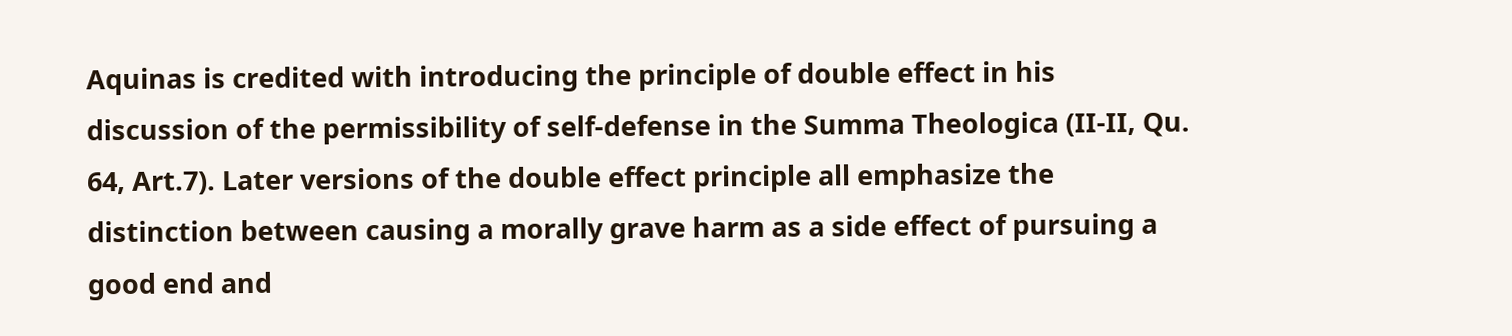Aquinas is credited with introducing the principle of double effect in his discussion of the permissibility of self-defense in the Summa Theologica (II-II, Qu. 64, Art.7). Later versions of the double effect principle all emphasize the distinction between causing a morally grave harm as a side effect of pursuing a good end and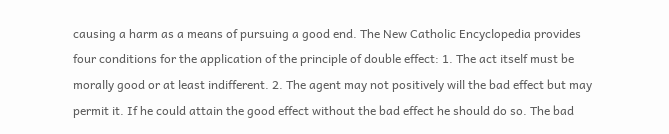causing a harm as a means of pursuing a good end. The New Catholic Encyclopedia provides four conditions for the application of the principle of double effect: 1. The act itself must be morally good or at least indifferent. 2. The agent may not positively will the bad effect but may permit it. If he could attain the good effect without the bad effect he should do so. The bad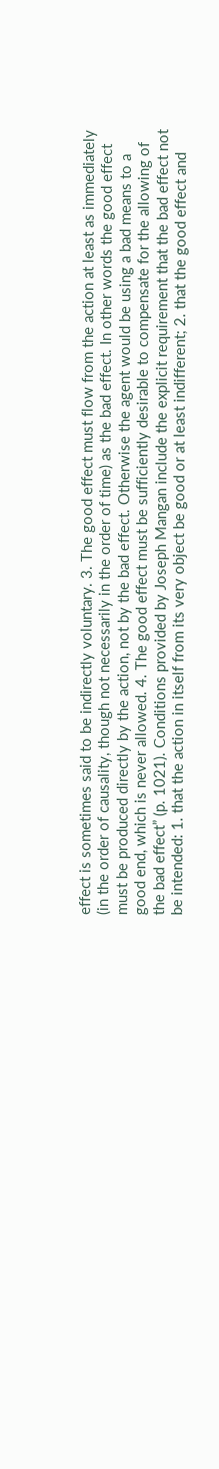effect is sometimes said to be indirectly voluntary. 3. The good effect must flow from the action at least as immediately (in the order of causality, though not necessarily in the order of time) as the bad effect. In other words the good effect must be produced directly by the action, not by the bad effect. Otherwise the agent would be using a bad means to a good end, which is never allowed. 4. The good effect must be sufficiently desirable to compensate for the allowing of the bad effect” (p. 1021). Conditions provided by Joseph Mangan include the explicit requirement that the bad effect not be intended: 1. that the action in itself from its very object be good or at least indifferent; 2. that the good effect and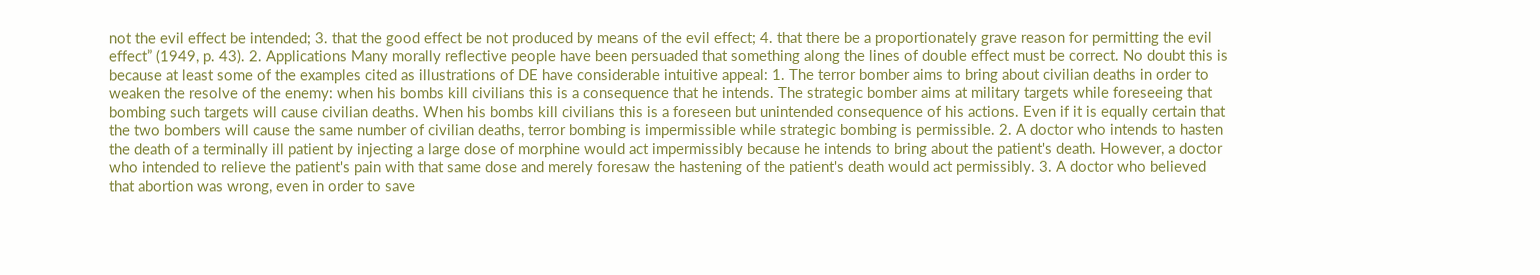not the evil effect be intended; 3. that the good effect be not produced by means of the evil effect; 4. that there be a proportionately grave reason for permitting the evil effect” (1949, p. 43). 2. Applications Many morally reflective people have been persuaded that something along the lines of double effect must be correct. No doubt this is because at least some of the examples cited as illustrations of DE have considerable intuitive appeal: 1. The terror bomber aims to bring about civilian deaths in order to weaken the resolve of the enemy: when his bombs kill civilians this is a consequence that he intends. The strategic bomber aims at military targets while foreseeing that bombing such targets will cause civilian deaths. When his bombs kill civilians this is a foreseen but unintended consequence of his actions. Even if it is equally certain that the two bombers will cause the same number of civilian deaths, terror bombing is impermissible while strategic bombing is permissible. 2. A doctor who intends to hasten the death of a terminally ill patient by injecting a large dose of morphine would act impermissibly because he intends to bring about the patient's death. However, a doctor who intended to relieve the patient's pain with that same dose and merely foresaw the hastening of the patient's death would act permissibly. 3. A doctor who believed that abortion was wrong, even in order to save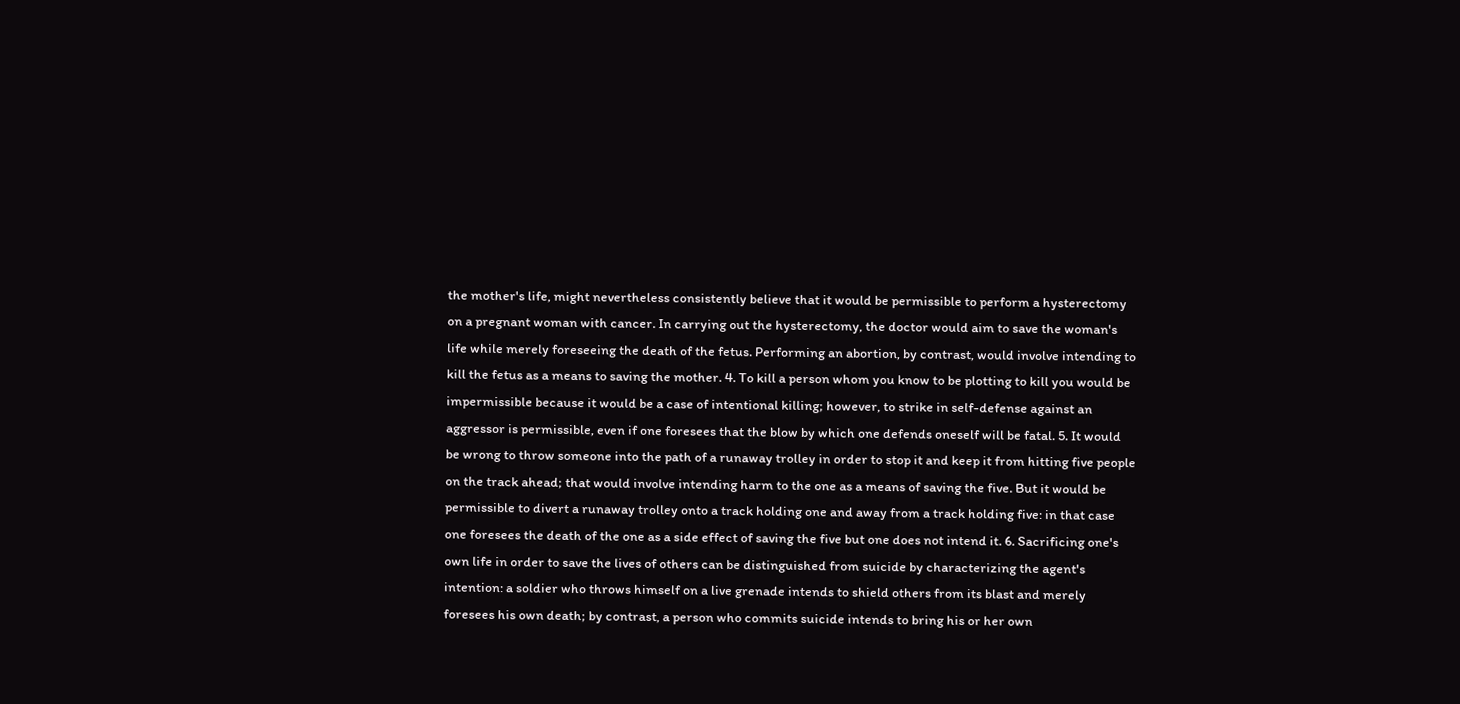the mother's life, might nevertheless consistently believe that it would be permissible to perform a hysterectomy on a pregnant woman with cancer. In carrying out the hysterectomy, the doctor would aim to save the woman's life while merely foreseeing the death of the fetus. Performing an abortion, by contrast, would involve intending to kill the fetus as a means to saving the mother. 4. To kill a person whom you know to be plotting to kill you would be impermissible because it would be a case of intentional killing; however, to strike in self-defense against an aggressor is permissible, even if one foresees that the blow by which one defends oneself will be fatal. 5. It would be wrong to throw someone into the path of a runaway trolley in order to stop it and keep it from hitting five people on the track ahead; that would involve intending harm to the one as a means of saving the five. But it would be permissible to divert a runaway trolley onto a track holding one and away from a track holding five: in that case one foresees the death of the one as a side effect of saving the five but one does not intend it. 6. Sacrificing one's own life in order to save the lives of others can be distinguished from suicide by characterizing the agent's intention: a soldier who throws himself on a live grenade intends to shield others from its blast and merely foresees his own death; by contrast, a person who commits suicide intends to bring his or her own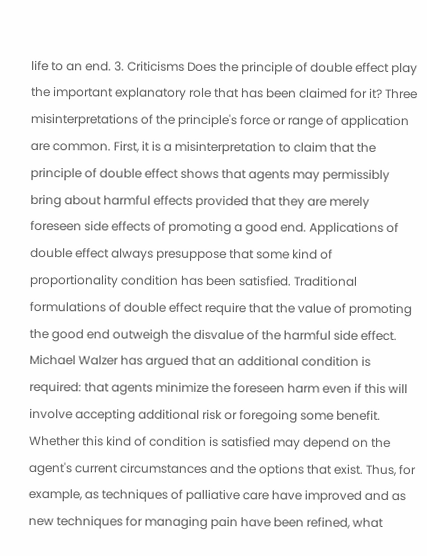life to an end. 3. Criticisms Does the principle of double effect play the important explanatory role that has been claimed for it? Three misinterpretations of the principle's force or range of application are common. First, it is a misinterpretation to claim that the principle of double effect shows that agents may permissibly bring about harmful effects provided that they are merely foreseen side effects of promoting a good end. Applications of double effect always presuppose that some kind of proportionality condition has been satisfied. Traditional formulations of double effect require that the value of promoting the good end outweigh the disvalue of the harmful side effect. Michael Walzer has argued that an additional condition is required: that agents minimize the foreseen harm even if this will involve accepting additional risk or foregoing some benefit. Whether this kind of condition is satisfied may depend on the agent's current circumstances and the options that exist. Thus, for example, as techniques of palliative care have improved and as new techniques for managing pain have been refined, what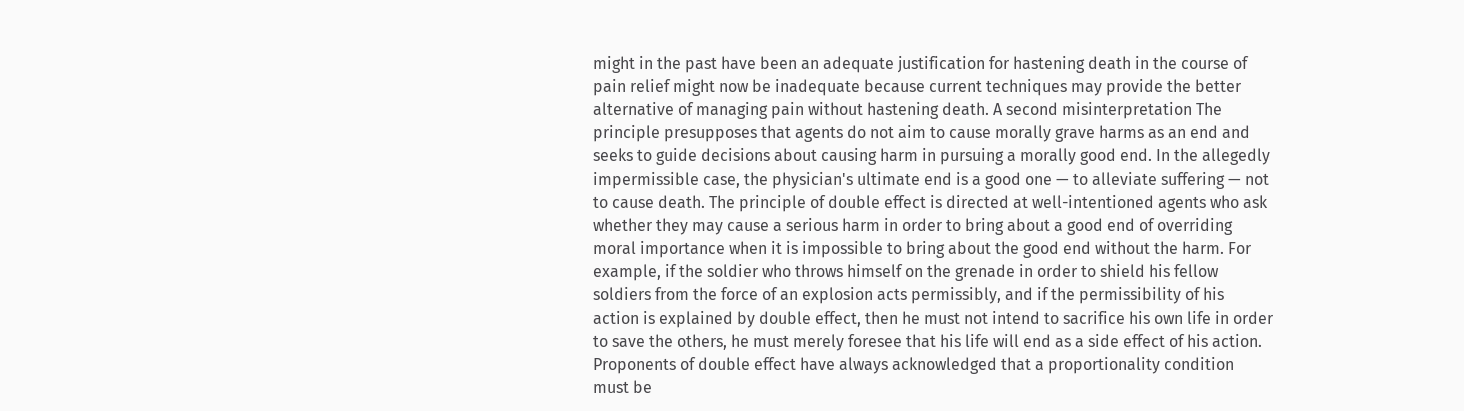might in the past have been an adequate justification for hastening death in the course of pain relief might now be inadequate because current techniques may provide the better alternative of managing pain without hastening death. A second misinterpretation The principle presupposes that agents do not aim to cause morally grave harms as an end and seeks to guide decisions about causing harm in pursuing a morally good end. In the allegedly impermissible case, the physician's ultimate end is a good one — to alleviate suffering — not to cause death. The principle of double effect is directed at well-intentioned agents who ask whether they may cause a serious harm in order to bring about a good end of overriding moral importance when it is impossible to bring about the good end without the harm. For example, if the soldier who throws himself on the grenade in order to shield his fellow soldiers from the force of an explosion acts permissibly, and if the permissibility of his action is explained by double effect, then he must not intend to sacrifice his own life in order to save the others, he must merely foresee that his life will end as a side effect of his action. Proponents of double effect have always acknowledged that a proportionality condition must be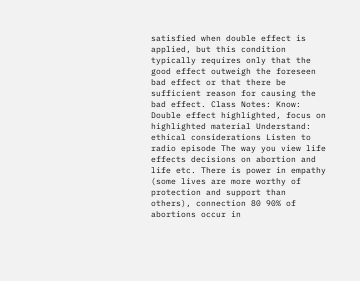satisfied when double effect is applied, but this condition typically requires only that the good effect outweigh the foreseen bad effect or that there be sufficient reason for causing the bad effect. Class Notes: Know: Double effect highlighted, focus on highlighted material Understand: ethical considerations Listen to radio episode The way you view life effects decisions on abortion and life etc. There is power in empathy (some lives are more worthy of protection and support than others), connection 80 90% of abortions occur in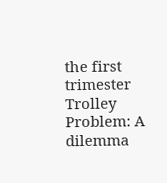the first trimester Trolley Problem: A dilemma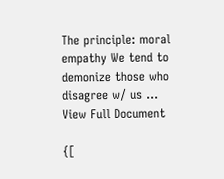The principle: moral empathy We tend to demonize those who disagree w/ us ...
View Full Document

{[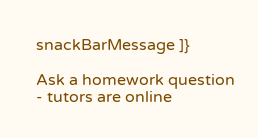snackBarMessage ]}

Ask a homework question - tutors are online